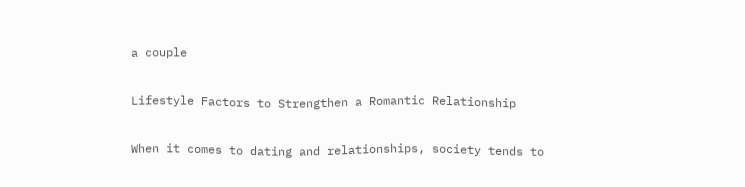a couple

Lifestyle Factors to Strengthen a Romantic Relationship

When it comes to dating and relationships, society tends to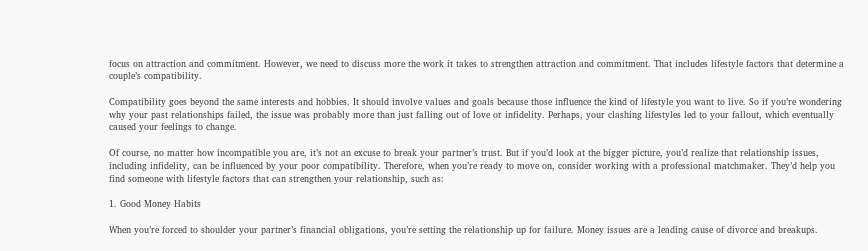focus on attraction and commitment. However, we need to discuss more the work it takes to strengthen attraction and commitment. That includes lifestyle factors that determine a couple’s compatibility.

Compatibility goes beyond the same interests and hobbies. It should involve values and goals because those influence the kind of lifestyle you want to live. So if you’re wondering why your past relationships failed, the issue was probably more than just falling out of love or infidelity. Perhaps, your clashing lifestyles led to your fallout, which eventually caused your feelings to change.

Of course, no matter how incompatible you are, it’s not an excuse to break your partner’s trust. But if you’d look at the bigger picture, you’d realize that relationship issues, including infidelity, can be influenced by your poor compatibility. Therefore, when you’re ready to move on, consider working with a professional matchmaker. They’d help you find someone with lifestyle factors that can strengthen your relationship, such as:

1. Good Money Habits

When you’re forced to shoulder your partner’s financial obligations, you’re setting the relationship up for failure. Money issues are a leading cause of divorce and breakups.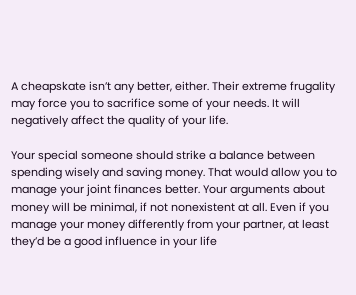A cheapskate isn’t any better, either. Their extreme frugality may force you to sacrifice some of your needs. It will negatively affect the quality of your life.

Your special someone should strike a balance between spending wisely and saving money. That would allow you to manage your joint finances better. Your arguments about money will be minimal, if not nonexistent at all. Even if you manage your money differently from your partner, at least they’d be a good influence in your life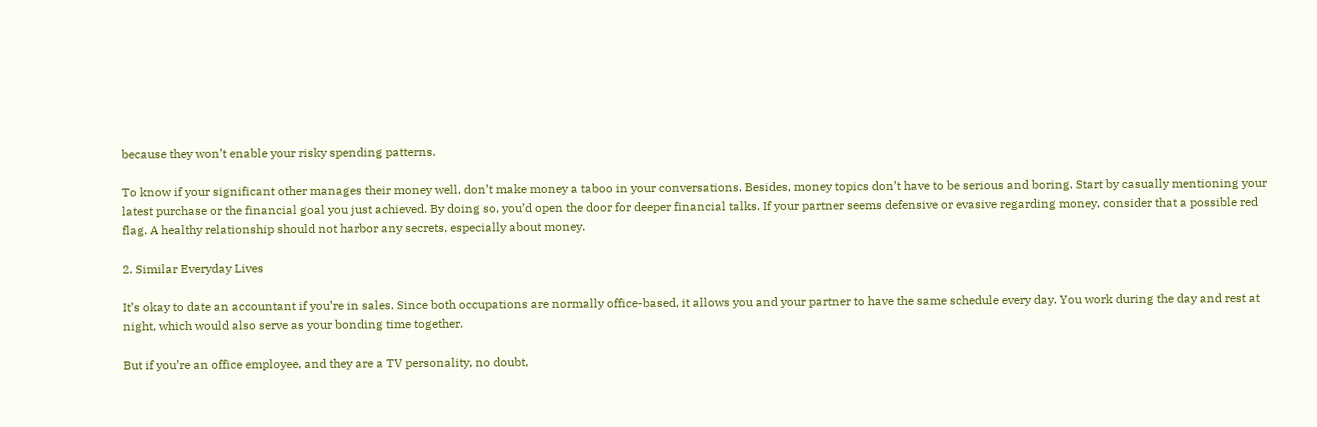because they won’t enable your risky spending patterns.

To know if your significant other manages their money well, don’t make money a taboo in your conversations. Besides, money topics don’t have to be serious and boring. Start by casually mentioning your latest purchase or the financial goal you just achieved. By doing so, you’d open the door for deeper financial talks. If your partner seems defensive or evasive regarding money, consider that a possible red flag. A healthy relationship should not harbor any secrets, especially about money.

2. Similar Everyday Lives

It’s okay to date an accountant if you’re in sales. Since both occupations are normally office-based, it allows you and your partner to have the same schedule every day. You work during the day and rest at night, which would also serve as your bonding time together.

But if you’re an office employee, and they are a TV personality, no doubt,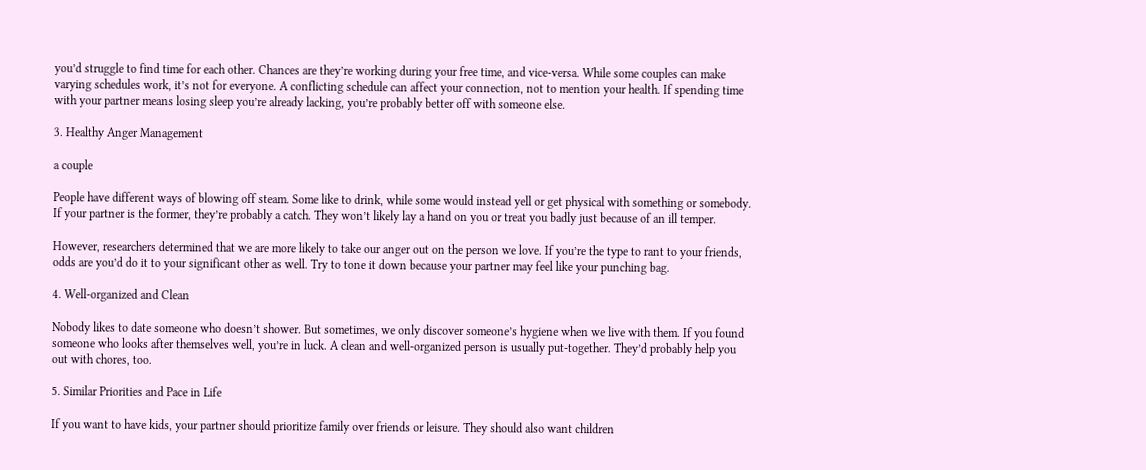you’d struggle to find time for each other. Chances are they’re working during your free time, and vice-versa. While some couples can make varying schedules work, it’s not for everyone. A conflicting schedule can affect your connection, not to mention your health. If spending time with your partner means losing sleep you’re already lacking, you’re probably better off with someone else.

3. Healthy Anger Management

a couple

People have different ways of blowing off steam. Some like to drink, while some would instead yell or get physical with something or somebody. If your partner is the former, they’re probably a catch. They won’t likely lay a hand on you or treat you badly just because of an ill temper.

However, researchers determined that we are more likely to take our anger out on the person we love. If you’re the type to rant to your friends, odds are you’d do it to your significant other as well. Try to tone it down because your partner may feel like your punching bag.

4. Well-organized and Clean

Nobody likes to date someone who doesn’t shower. But sometimes, we only discover someone’s hygiene when we live with them. If you found someone who looks after themselves well, you’re in luck. A clean and well-organized person is usually put-together. They’d probably help you out with chores, too.

5. Similar Priorities and Pace in Life

If you want to have kids, your partner should prioritize family over friends or leisure. They should also want children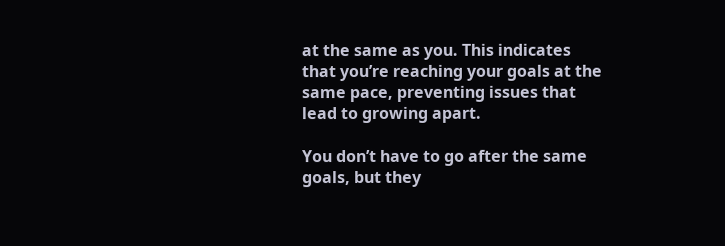at the same as you. This indicates that you’re reaching your goals at the same pace, preventing issues that lead to growing apart.

You don’t have to go after the same goals, but they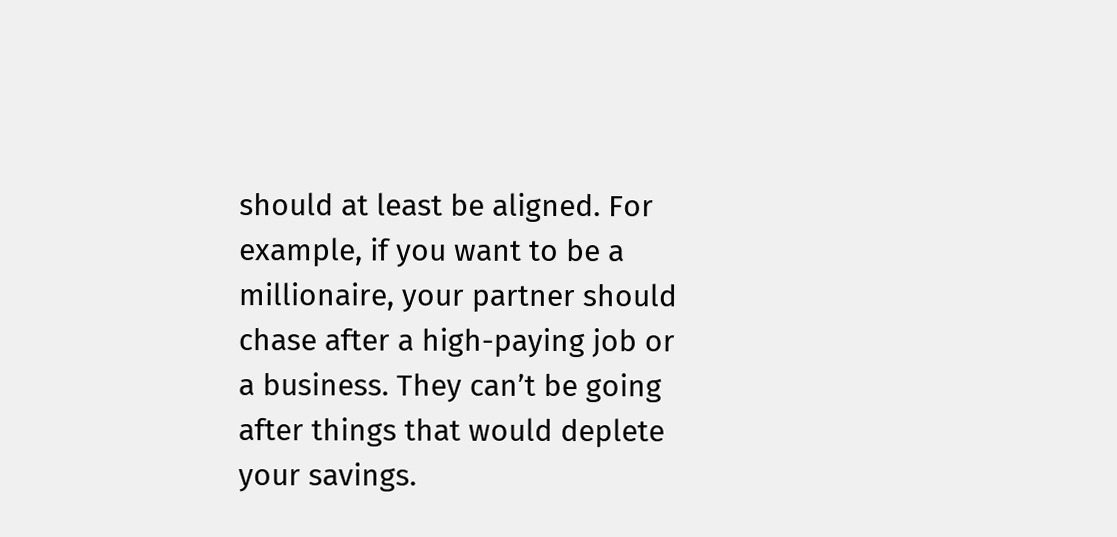should at least be aligned. For example, if you want to be a millionaire, your partner should chase after a high-paying job or a business. They can’t be going after things that would deplete your savings.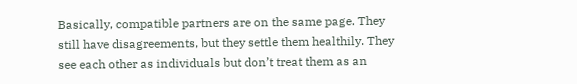Basically, compatible partners are on the same page. They still have disagreements, but they settle them healthily. They see each other as individuals but don’t treat them as an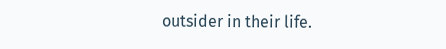outsider in their life.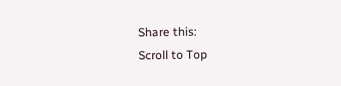Share this:
Scroll to Top